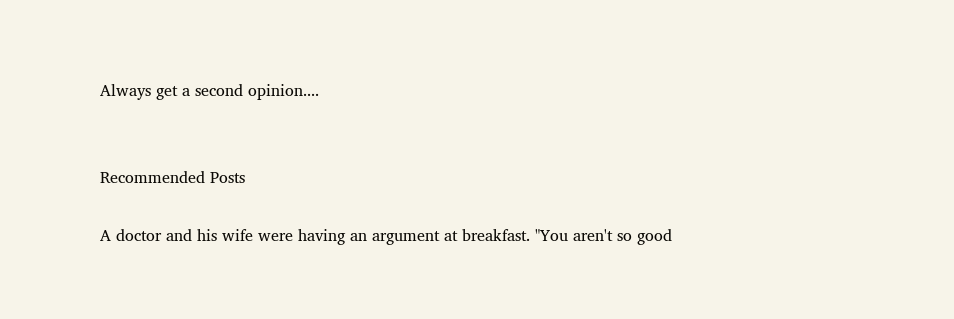Always get a second opinion....


Recommended Posts

A doctor and his wife were having an argument at breakfast. "You aren't so good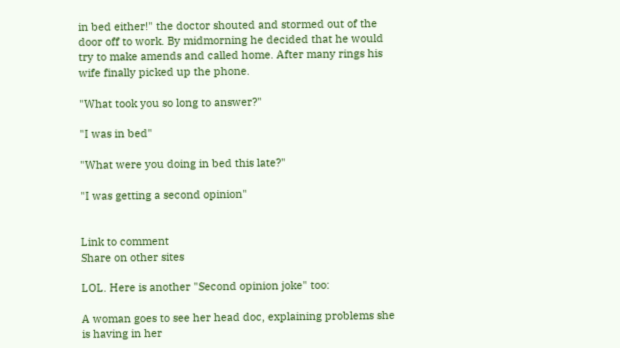in bed either!" the doctor shouted and stormed out of the door off to work. By midmorning he decided that he would try to make amends and called home. After many rings his wife finally picked up the phone.

"What took you so long to answer?"

"I was in bed"

"What were you doing in bed this late?"

"I was getting a second opinion"


Link to comment
Share on other sites

LOL. Here is another "Second opinion joke" too:

A woman goes to see her head doc, explaining problems she is having in her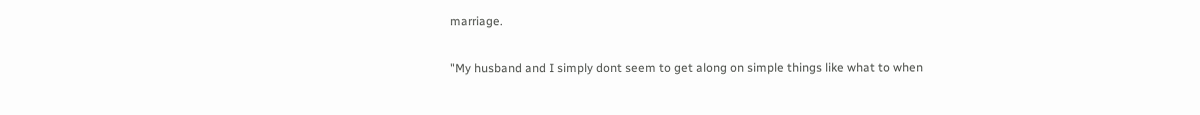marriage.

"My husband and I simply dont seem to get along on simple things like what to when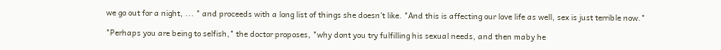we go out for a night, ... " and proceeds with a long list of things she doesn't like. "And this is affecting our love life as well, sex is just terrible now."

"Perhaps you are being to selfish," the doctor proposes, "why dont you try fulfilling his sexual needs, and then maby he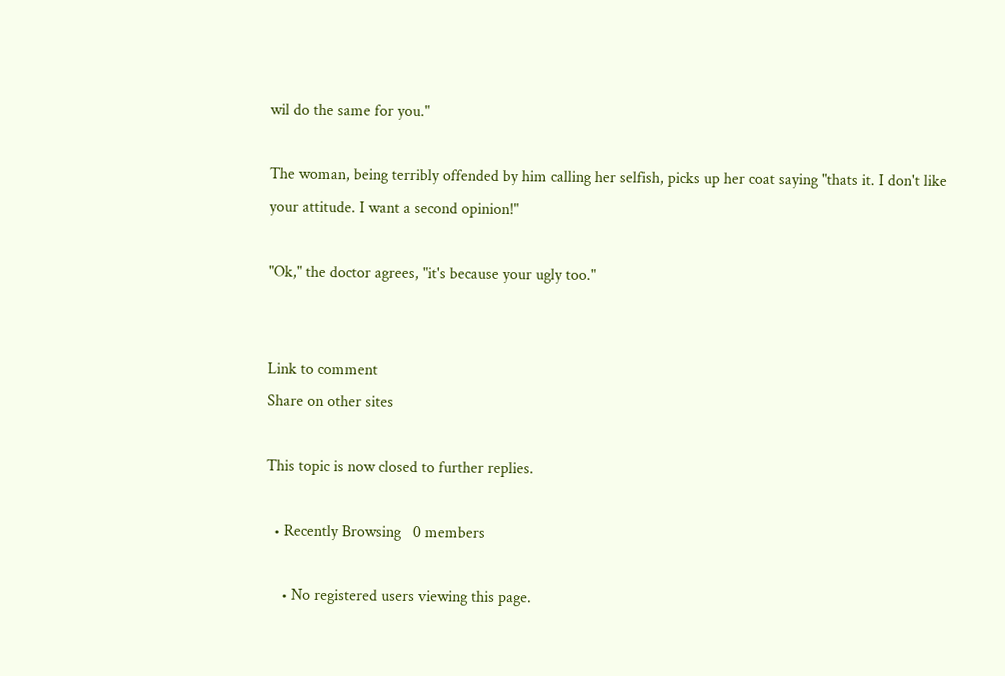wil do the same for you."

The woman, being terribly offended by him calling her selfish, picks up her coat saying "thats it. I don't like your attitude. I want a second opinion!"

"Ok," the doctor agrees, "it's because your ugly too."


Link to comment
Share on other sites

This topic is now closed to further replies.

  • Recently Browsing   0 members

    • No registered users viewing this page.